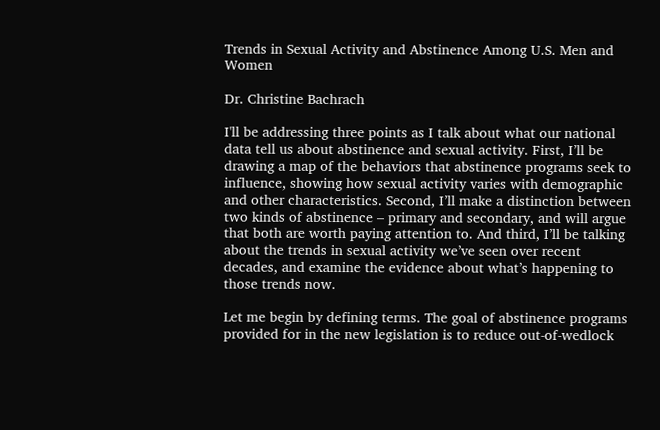Trends in Sexual Activity and Abstinence Among U.S. Men and Women

Dr. Christine Bachrach

I'll be addressing three points as I talk about what our national data tell us about abstinence and sexual activity. First, I’ll be drawing a map of the behaviors that abstinence programs seek to influence, showing how sexual activity varies with demographic and other characteristics. Second, I’ll make a distinction between two kinds of abstinence – primary and secondary, and will argue that both are worth paying attention to. And third, I’ll be talking about the trends in sexual activity we’ve seen over recent decades, and examine the evidence about what’s happening to those trends now.

Let me begin by defining terms. The goal of abstinence programs provided for in the new legislation is to reduce out-of-wedlock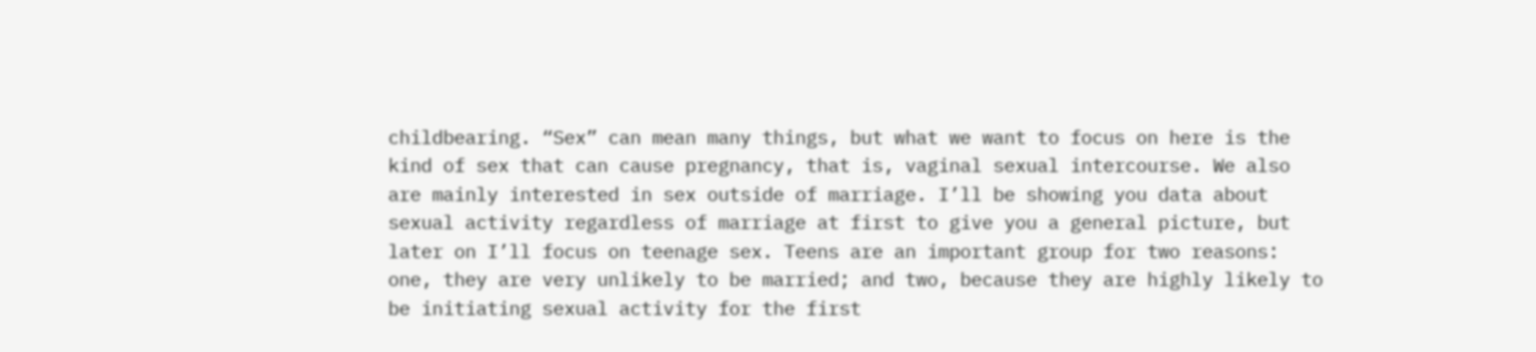childbearing. “Sex” can mean many things, but what we want to focus on here is the kind of sex that can cause pregnancy, that is, vaginal sexual intercourse. We also are mainly interested in sex outside of marriage. I’ll be showing you data about sexual activity regardless of marriage at first to give you a general picture, but later on I’ll focus on teenage sex. Teens are an important group for two reasons: one, they are very unlikely to be married; and two, because they are highly likely to be initiating sexual activity for the first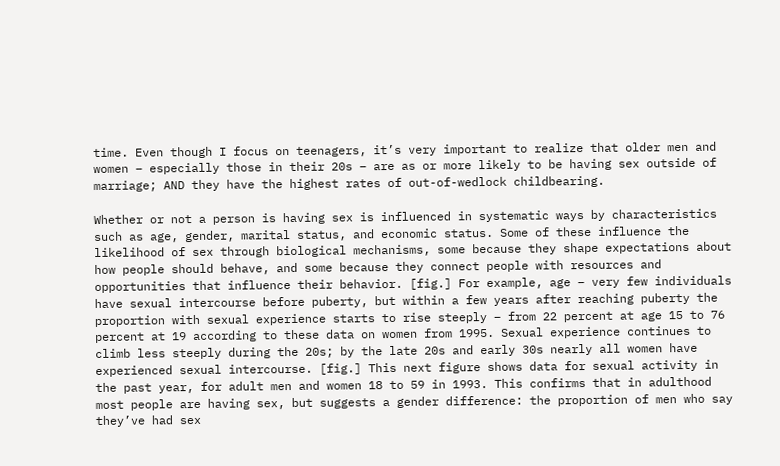time. Even though I focus on teenagers, it’s very important to realize that older men and women – especially those in their 20s – are as or more likely to be having sex outside of marriage; AND they have the highest rates of out-of-wedlock childbearing.

Whether or not a person is having sex is influenced in systematic ways by characteristics such as age, gender, marital status, and economic status. Some of these influence the likelihood of sex through biological mechanisms, some because they shape expectations about how people should behave, and some because they connect people with resources and opportunities that influence their behavior. [fig.] For example, age – very few individuals have sexual intercourse before puberty, but within a few years after reaching puberty the proportion with sexual experience starts to rise steeply – from 22 percent at age 15 to 76 percent at 19 according to these data on women from 1995. Sexual experience continues to climb less steeply during the 20s; by the late 20s and early 30s nearly all women have experienced sexual intercourse. [fig.] This next figure shows data for sexual activity in the past year, for adult men and women 18 to 59 in 1993. This confirms that in adulthood most people are having sex, but suggests a gender difference: the proportion of men who say they’ve had sex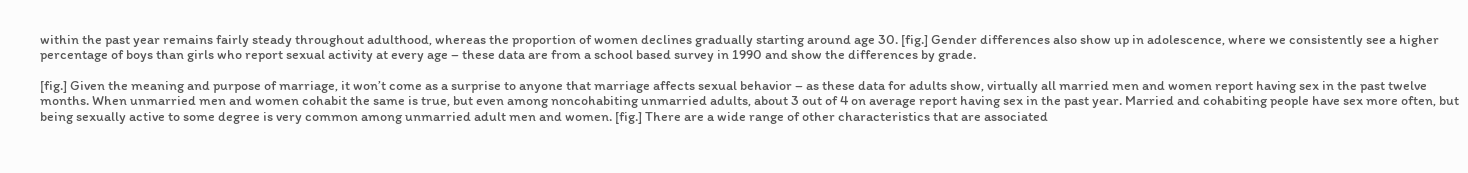within the past year remains fairly steady throughout adulthood, whereas the proportion of women declines gradually starting around age 30. [fig.] Gender differences also show up in adolescence, where we consistently see a higher percentage of boys than girls who report sexual activity at every age – these data are from a school based survey in 1990 and show the differences by grade.

[fig.] Given the meaning and purpose of marriage, it won’t come as a surprise to anyone that marriage affects sexual behavior – as these data for adults show, virtually all married men and women report having sex in the past twelve months. When unmarried men and women cohabit the same is true, but even among noncohabiting unmarried adults, about 3 out of 4 on average report having sex in the past year. Married and cohabiting people have sex more often, but being sexually active to some degree is very common among unmarried adult men and women. [fig.] There are a wide range of other characteristics that are associated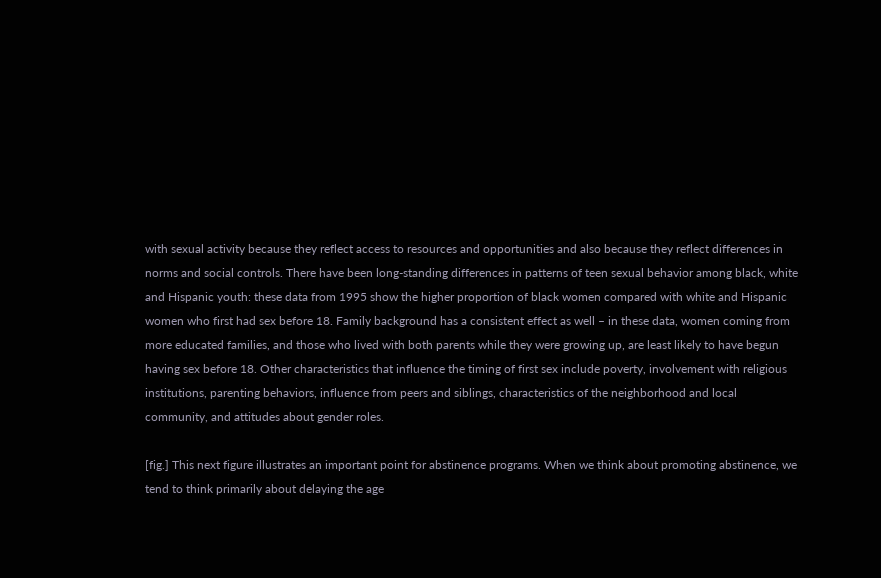with sexual activity because they reflect access to resources and opportunities and also because they reflect differences in norms and social controls. There have been long-standing differences in patterns of teen sexual behavior among black, white and Hispanic youth: these data from 1995 show the higher proportion of black women compared with white and Hispanic women who first had sex before 18. Family background has a consistent effect as well – in these data, women coming from more educated families, and those who lived with both parents while they were growing up, are least likely to have begun having sex before 18. Other characteristics that influence the timing of first sex include poverty, involvement with religious institutions, parenting behaviors, influence from peers and siblings, characteristics of the neighborhood and local community, and attitudes about gender roles.

[fig.] This next figure illustrates an important point for abstinence programs. When we think about promoting abstinence, we tend to think primarily about delaying the age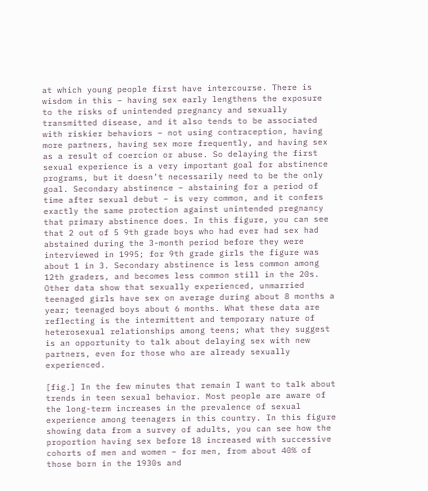at which young people first have intercourse. There is wisdom in this – having sex early lengthens the exposure to the risks of unintended pregnancy and sexually transmitted disease, and it also tends to be associated with riskier behaviors – not using contraception, having more partners, having sex more frequently, and having sex as a result of coercion or abuse. So delaying the first sexual experience is a very important goal for abstinence programs, but it doesn’t necessarily need to be the only goal. Secondary abstinence – abstaining for a period of time after sexual debut – is very common, and it confers exactly the same protection against unintended pregnancy that primary abstinence does. In this figure, you can see that 2 out of 5 9th grade boys who had ever had sex had abstained during the 3-month period before they were interviewed in 1995; for 9th grade girls the figure was about 1 in 3. Secondary abstinence is less common among 12th graders, and becomes less common still in the 20s. Other data show that sexually experienced, unmarried teenaged girls have sex on average during about 8 months a year; teenaged boys about 6 months. What these data are reflecting is the intermittent and temporary nature of heterosexual relationships among teens; what they suggest is an opportunity to talk about delaying sex with new partners, even for those who are already sexually experienced.

[fig.] In the few minutes that remain I want to talk about trends in teen sexual behavior. Most people are aware of the long-term increases in the prevalence of sexual experience among teenagers in this country. In this figure showing data from a survey of adults, you can see how the proportion having sex before 18 increased with successive cohorts of men and women – for men, from about 40% of those born in the 1930s and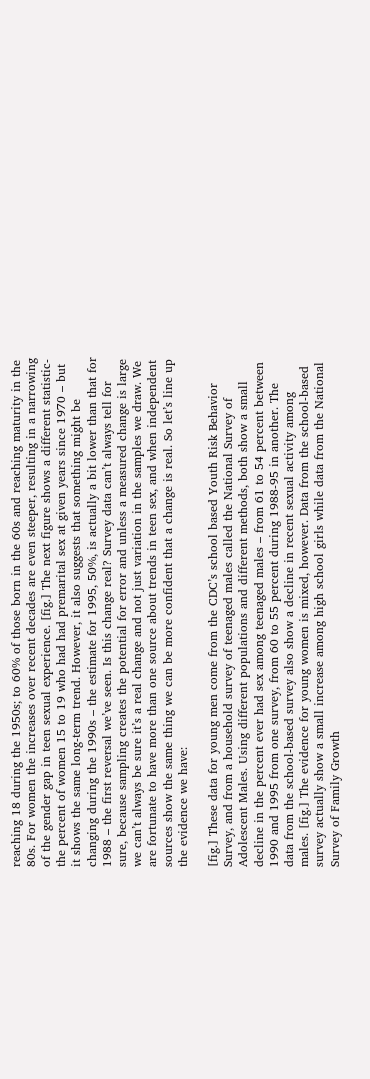reaching 18 during the 1950s; to 60% of those born in the 60s and reaching maturity in the 80s. For women the increases over recent decades are even steeper, resulting in a narrowing of the gender gap in teen sexual experience. [fig.] The next figure shows a different statistic- the percent of women 15 to 19 who had had premarital sex at given years since 1970 – but it shows the same long-term trend. However, it also suggests that something might be changing during the 1990s – the estimate for 1995, 50%, is actually a bit lower than that for 1988 – the first reversal we’ve seen. Is this change real? Survey data can’t always tell for sure, because sampling creates the potential for error and unless a measured change is large we can’t always be sure it’s a real change and not just variation in the samples we draw. We are fortunate to have more than one source about trends in teen sex, and when independent sources show the same thing we can be more confident that a change is real. So let’s line up the evidence we have:

[fig.] These data for young men come from the CDC’s school based Youth Risk Behavior Survey, and from a household survey of teenaged males called the National Survey of Adolescent Males. Using different populations and different methods, both show a small decline in the percent ever had sex among teenaged males – from 61 to 54 percent between 1990 and 1995 from one survey, from 60 to 55 percent during 1988-95 in another. The data from the school-based survey also show a decline in recent sexual activity among males. [fig.] The evidence for young women is mixed, however. Data from the school-based survey actually show a small increase among high school girls while data from the National Survey of Family Growth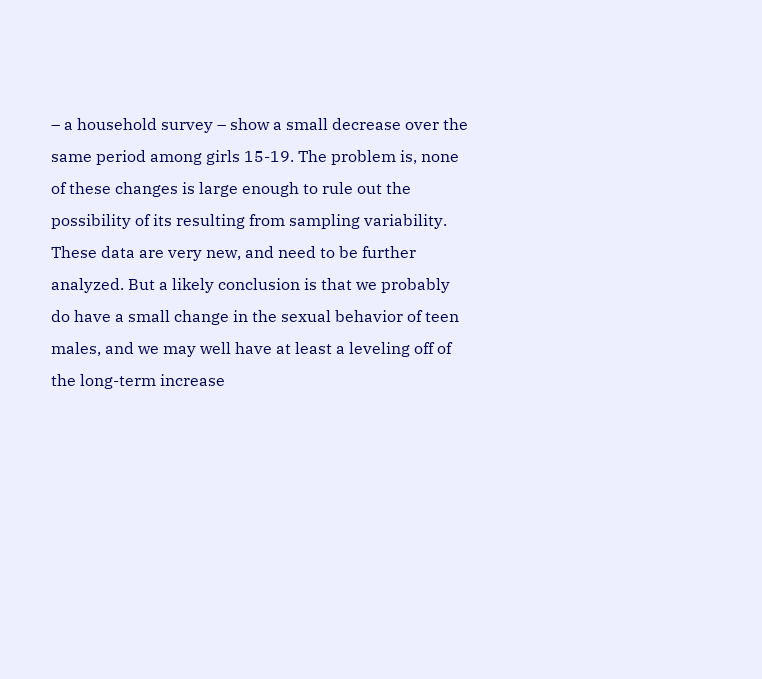– a household survey – show a small decrease over the same period among girls 15-19. The problem is, none of these changes is large enough to rule out the possibility of its resulting from sampling variability. These data are very new, and need to be further analyzed. But a likely conclusion is that we probably do have a small change in the sexual behavior of teen males, and we may well have at least a leveling off of the long-term increase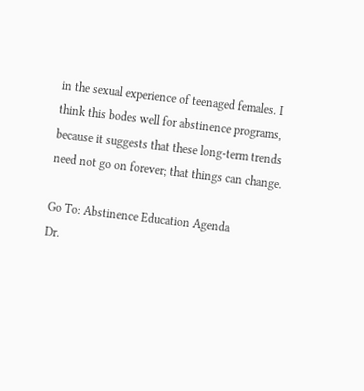in the sexual experience of teenaged females. I think this bodes well for abstinence programs, because it suggests that these long-term trends need not go on forever; that things can change.

Go To: Abstinence Education Agenda
Dr.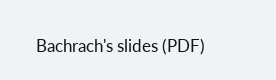Bachrach's slides (PDF)